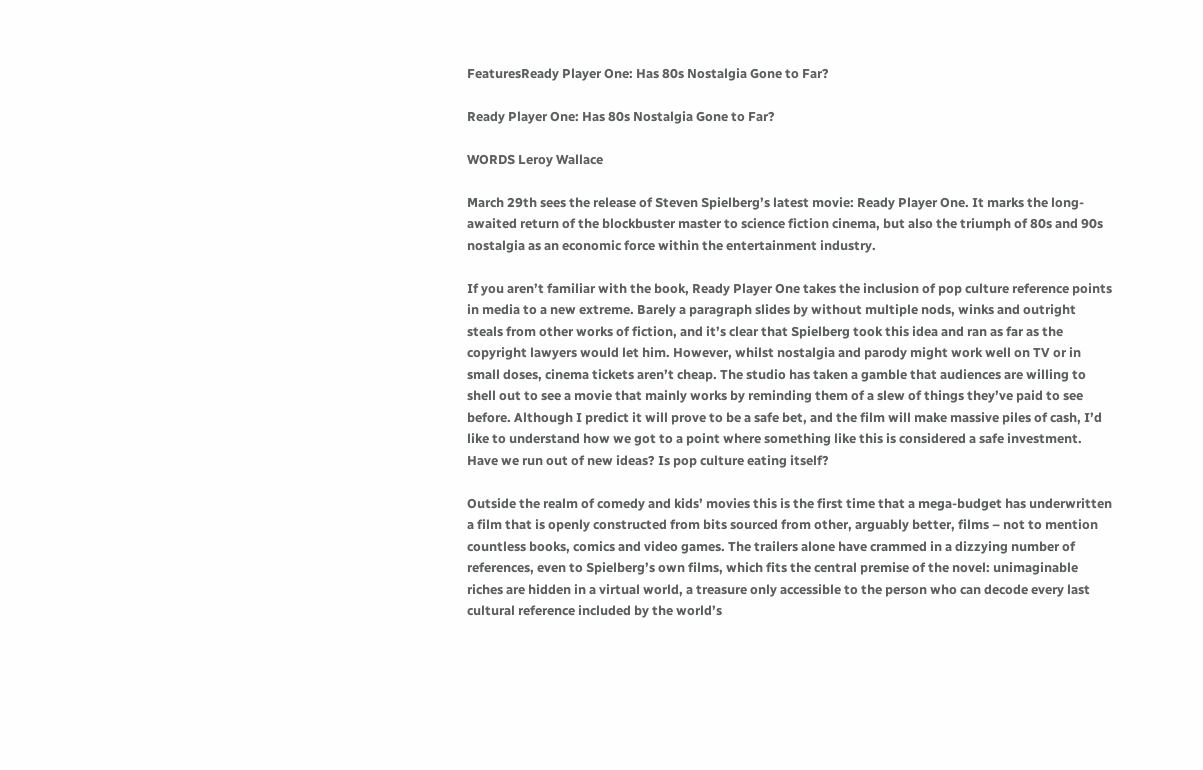FeaturesReady Player One: Has 80s Nostalgia Gone to Far?

Ready Player One: Has 80s Nostalgia Gone to Far?

WORDS Leroy Wallace

March 29th sees the release of Steven Spielberg’s latest movie: Ready Player One. It marks the long-awaited return of the blockbuster master to science fiction cinema, but also the triumph of 80s and 90s nostalgia as an economic force within the entertainment industry.

If you aren’t familiar with the book, Ready Player One takes the inclusion of pop culture reference points in media to a new extreme. Barely a paragraph slides by without multiple nods, winks and outright steals from other works of fiction, and it’s clear that Spielberg took this idea and ran as far as the copyright lawyers would let him. However, whilst nostalgia and parody might work well on TV or in small doses, cinema tickets aren’t cheap. The studio has taken a gamble that audiences are willing to shell out to see a movie that mainly works by reminding them of a slew of things they’ve paid to see before. Although I predict it will prove to be a safe bet, and the film will make massive piles of cash, I’d like to understand how we got to a point where something like this is considered a safe investment. Have we run out of new ideas? Is pop culture eating itself?

Outside the realm of comedy and kids’ movies this is the first time that a mega-budget has underwritten a film that is openly constructed from bits sourced from other, arguably better, films – not to mention countless books, comics and video games. The trailers alone have crammed in a dizzying number of references, even to Spielberg’s own films, which fits the central premise of the novel: unimaginable riches are hidden in a virtual world, a treasure only accessible to the person who can decode every last cultural reference included by the world’s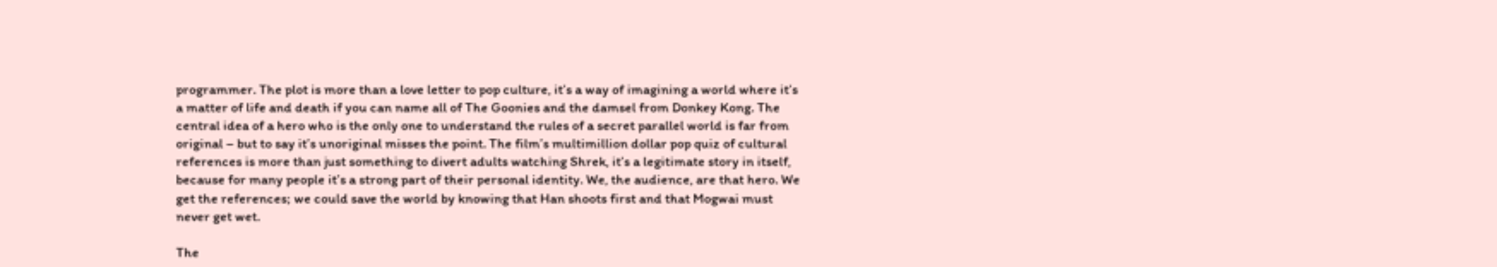programmer. The plot is more than a love letter to pop culture, it’s a way of imagining a world where it’s a matter of life and death if you can name all of The Goonies and the damsel from Donkey Kong. The central idea of a hero who is the only one to understand the rules of a secret parallel world is far from original – but to say it’s unoriginal misses the point. The film’s multimillion dollar pop quiz of cultural references is more than just something to divert adults watching Shrek, it’s a legitimate story in itself, because for many people it’s a strong part of their personal identity. We, the audience, are that hero. We get the references; we could save the world by knowing that Han shoots first and that Mogwai must never get wet.

The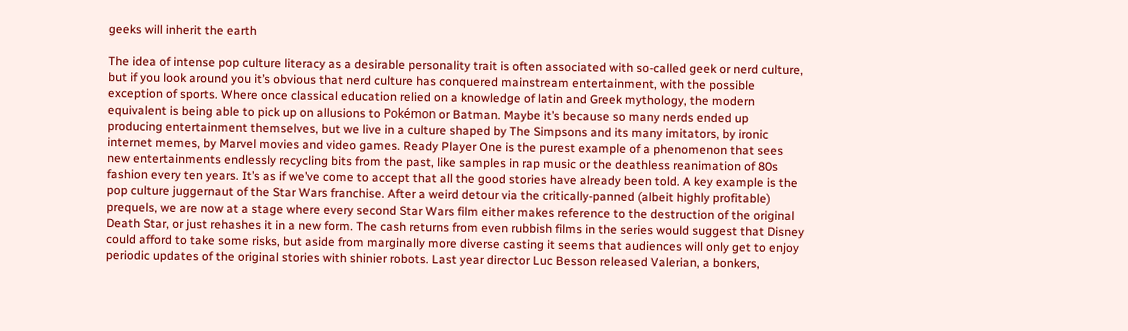geeks will inherit the earth

The idea of intense pop culture literacy as a desirable personality trait is often associated with so-called geek or nerd culture, but if you look around you it’s obvious that nerd culture has conquered mainstream entertainment, with the possible exception of sports. Where once classical education relied on a knowledge of latin and Greek mythology, the modern equivalent is being able to pick up on allusions to Pokémon or Batman. Maybe it’s because so many nerds ended up producing entertainment themselves, but we live in a culture shaped by The Simpsons and its many imitators, by ironic internet memes, by Marvel movies and video games. Ready Player One is the purest example of a phenomenon that sees new entertainments endlessly recycling bits from the past, like samples in rap music or the deathless reanimation of 80s fashion every ten years. It’s as if we’ve come to accept that all the good stories have already been told. A key example is the pop culture juggernaut of the Star Wars franchise. After a weird detour via the critically-panned (albeit highly profitable) prequels, we are now at a stage where every second Star Wars film either makes reference to the destruction of the original Death Star, or just rehashes it in a new form. The cash returns from even rubbish films in the series would suggest that Disney could afford to take some risks, but aside from marginally more diverse casting it seems that audiences will only get to enjoy periodic updates of the original stories with shinier robots. Last year director Luc Besson released Valerian, a bonkers,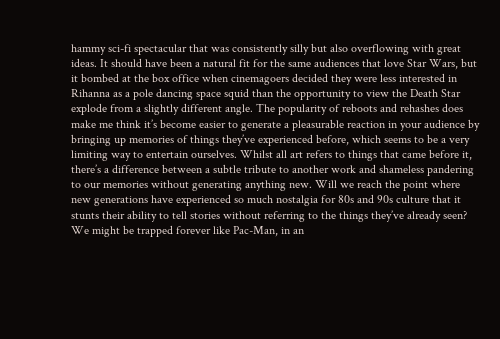hammy sci-fi spectacular that was consistently silly but also overflowing with great ideas. It should have been a natural fit for the same audiences that love Star Wars, but it bombed at the box office when cinemagoers decided they were less interested in Rihanna as a pole dancing space squid than the opportunity to view the Death Star explode from a slightly different angle. The popularity of reboots and rehashes does make me think it’s become easier to generate a pleasurable reaction in your audience by bringing up memories of things they’ve experienced before, which seems to be a very limiting way to entertain ourselves. Whilst all art refers to things that came before it, there’s a difference between a subtle tribute to another work and shameless pandering to our memories without generating anything new. Will we reach the point where new generations have experienced so much nostalgia for 80s and 90s culture that it stunts their ability to tell stories without referring to the things they’ve already seen? We might be trapped forever like Pac-Man, in an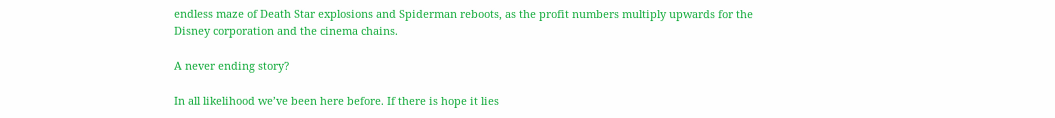endless maze of Death Star explosions and Spiderman reboots, as the profit numbers multiply upwards for the Disney corporation and the cinema chains.

A never ending story?

In all likelihood we’ve been here before. If there is hope it lies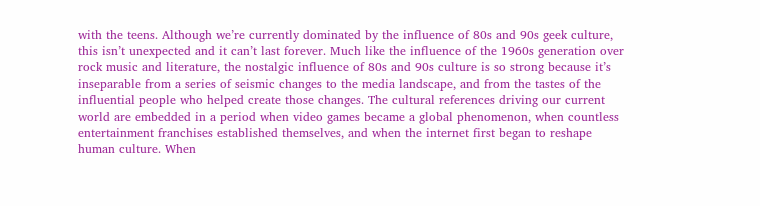with the teens. Although we’re currently dominated by the influence of 80s and 90s geek culture, this isn’t unexpected and it can’t last forever. Much like the influence of the 1960s generation over rock music and literature, the nostalgic influence of 80s and 90s culture is so strong because it’s inseparable from a series of seismic changes to the media landscape, and from the tastes of the influential people who helped create those changes. The cultural references driving our current world are embedded in a period when video games became a global phenomenon, when countless entertainment franchises established themselves, and when the internet first began to reshape human culture. When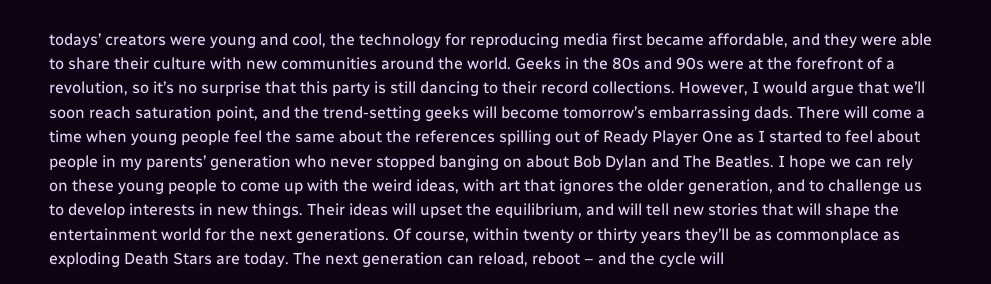todays’ creators were young and cool, the technology for reproducing media first became affordable, and they were able to share their culture with new communities around the world. Geeks in the 80s and 90s were at the forefront of a revolution, so it’s no surprise that this party is still dancing to their record collections. However, I would argue that we’ll soon reach saturation point, and the trend-setting geeks will become tomorrow’s embarrassing dads. There will come a time when young people feel the same about the references spilling out of Ready Player One as I started to feel about people in my parents’ generation who never stopped banging on about Bob Dylan and The Beatles. I hope we can rely on these young people to come up with the weird ideas, with art that ignores the older generation, and to challenge us to develop interests in new things. Their ideas will upset the equilibrium, and will tell new stories that will shape the entertainment world for the next generations. Of course, within twenty or thirty years they’ll be as commonplace as exploding Death Stars are today. The next generation can reload, reboot – and the cycle will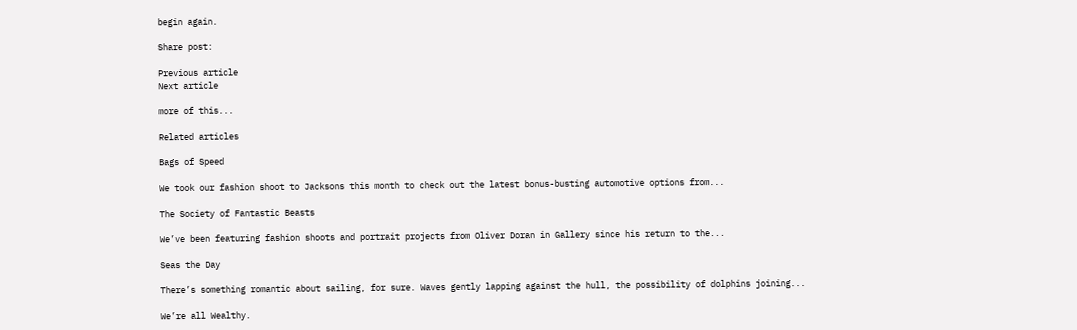begin again.

Share post:

Previous article
Next article

more of this...

Related articles

Bags of Speed

We took our fashion shoot to Jacksons this month to check out the latest bonus-busting automotive options from...

The Society of Fantastic Beasts

We’ve been featuring fashion shoots and portrait projects from Oliver Doran in Gallery since his return to the...

Seas the Day

There’s something romantic about sailing, for sure. Waves gently lapping against the hull, the possibility of dolphins joining...

We’re all Wealthy.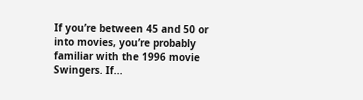If you’re between 45 and 50 or into movies, you’re probably familiar with the 1996 movie Swingers. If...